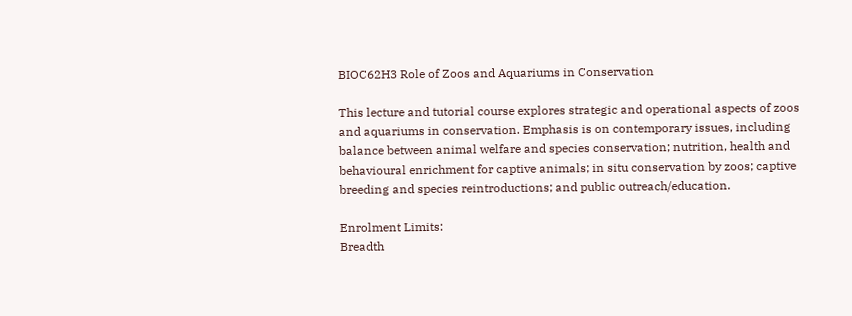BIOC62H3 Role of Zoos and Aquariums in Conservation

This lecture and tutorial course explores strategic and operational aspects of zoos and aquariums in conservation. Emphasis is on contemporary issues, including balance between animal welfare and species conservation; nutrition, health and behavioural enrichment for captive animals; in situ conservation by zoos; captive breeding and species reintroductions; and public outreach/education.

Enrolment Limits:
Breadth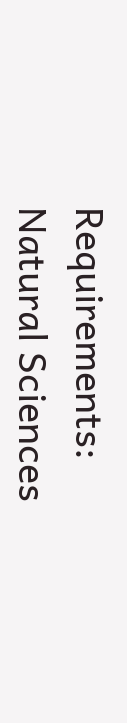Requirements:
Natural Sciences